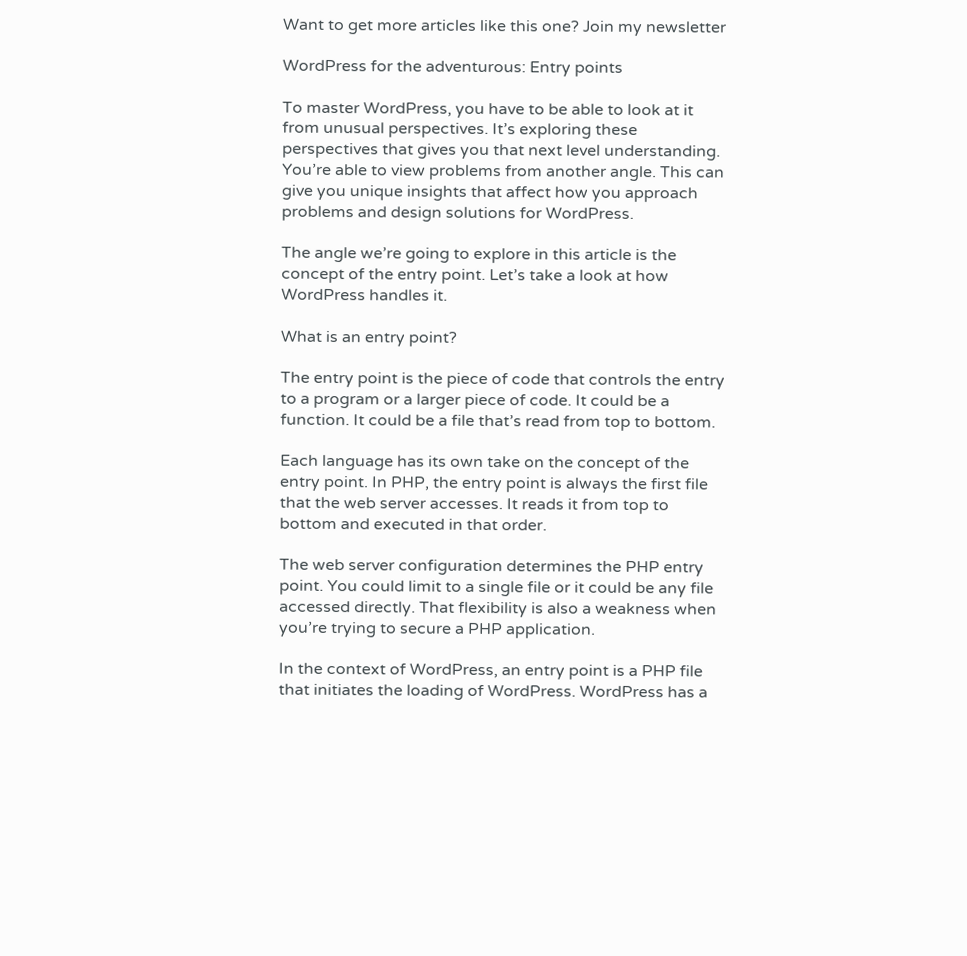Want to get more articles like this one? Join my newsletter

WordPress for the adventurous: Entry points

To master WordPress, you have to be able to look at it from unusual perspectives. It’s exploring these perspectives that gives you that next level understanding. You’re able to view problems from another angle. This can give you unique insights that affect how you approach problems and design solutions for WordPress.

The angle we’re going to explore in this article is the concept of the entry point. Let’s take a look at how WordPress handles it.

What is an entry point?

The entry point is the piece of code that controls the entry to a program or a larger piece of code. It could be a function. It could be a file that’s read from top to bottom.

Each language has its own take on the concept of the entry point. In PHP, the entry point is always the first file that the web server accesses. It reads it from top to bottom and executed in that order.

The web server configuration determines the PHP entry point. You could limit to a single file or it could be any file accessed directly. That flexibility is also a weakness when you’re trying to secure a PHP application.

In the context of WordPress, an entry point is a PHP file that initiates the loading of WordPress. WordPress has a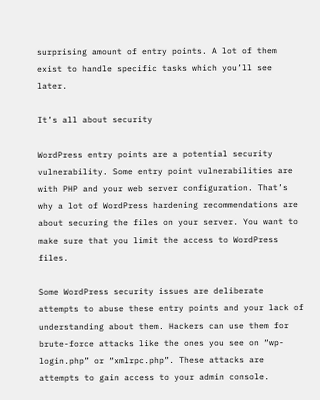surprising amount of entry points. A lot of them exist to handle specific tasks which you’ll see later.

It’s all about security

WordPress entry points are a potential security vulnerability. Some entry point vulnerabilities are with PHP and your web server configuration. That’s why a lot of WordPress hardening recommendations are about securing the files on your server. You want to make sure that you limit the access to WordPress files.

Some WordPress security issues are deliberate attempts to abuse these entry points and your lack of understanding about them. Hackers can use them for brute-force attacks like the ones you see on “wp-login.php” or “xmlrpc.php”. These attacks are attempts to gain access to your admin console.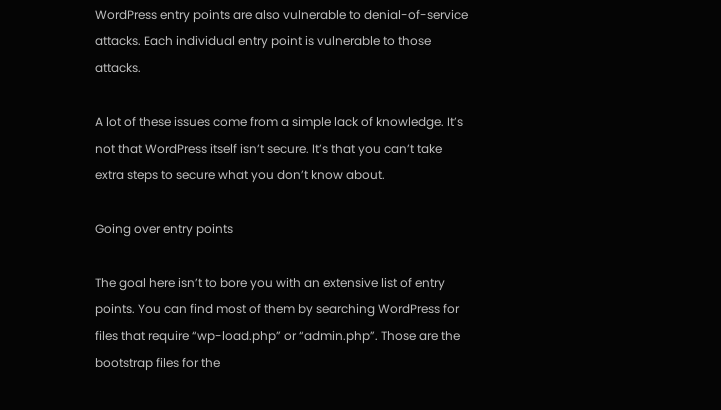WordPress entry points are also vulnerable to denial-of-service attacks. Each individual entry point is vulnerable to those attacks.

A lot of these issues come from a simple lack of knowledge. It’s not that WordPress itself isn’t secure. It’s that you can’t take extra steps to secure what you don’t know about.

Going over entry points

The goal here isn’t to bore you with an extensive list of entry points. You can find most of them by searching WordPress for files that require “wp-load.php” or “admin.php”. Those are the bootstrap files for the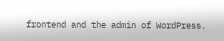frontend and the admin of WordPress.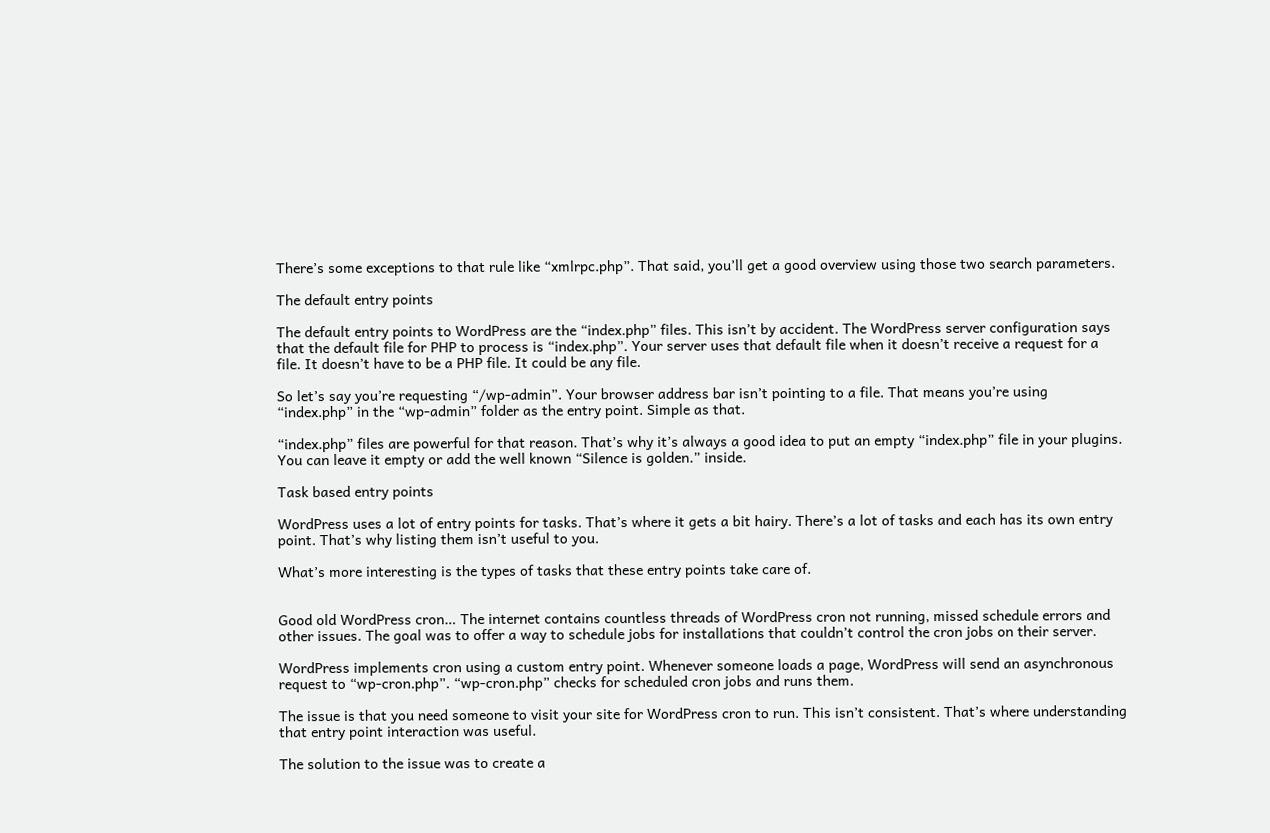There’s some exceptions to that rule like “xmlrpc.php”. That said, you’ll get a good overview using those two search parameters.

The default entry points

The default entry points to WordPress are the “index.php” files. This isn’t by accident. The WordPress server configuration says that the default file for PHP to process is “index.php”. Your server uses that default file when it doesn’t receive a request for a file. It doesn’t have to be a PHP file. It could be any file.

So let’s say you’re requesting “/wp-admin”. Your browser address bar isn’t pointing to a file. That means you’re using “index.php” in the “wp-admin” folder as the entry point. Simple as that.

“index.php” files are powerful for that reason. That’s why it’s always a good idea to put an empty “index.php” file in your plugins. You can leave it empty or add the well known “Silence is golden.” inside.

Task based entry points

WordPress uses a lot of entry points for tasks. That’s where it gets a bit hairy. There’s a lot of tasks and each has its own entry point. That’s why listing them isn’t useful to you.

What’s more interesting is the types of tasks that these entry points take care of.


Good old WordPress cron… The internet contains countless threads of WordPress cron not running, missed schedule errors and other issues. The goal was to offer a way to schedule jobs for installations that couldn’t control the cron jobs on their server.

WordPress implements cron using a custom entry point. Whenever someone loads a page, WordPress will send an asynchronous request to “wp-cron.php”. “wp-cron.php” checks for scheduled cron jobs and runs them.

The issue is that you need someone to visit your site for WordPress cron to run. This isn’t consistent. That’s where understanding that entry point interaction was useful.

The solution to the issue was to create a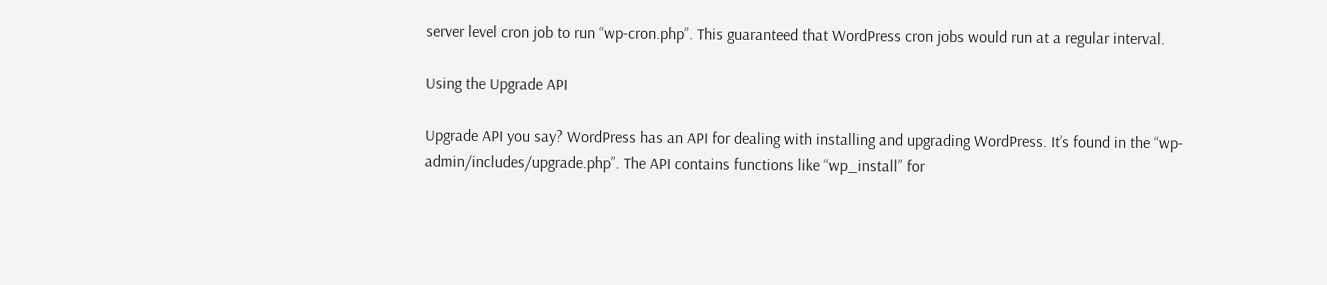server level cron job to run “wp-cron.php”. This guaranteed that WordPress cron jobs would run at a regular interval.

Using the Upgrade API

Upgrade API you say? WordPress has an API for dealing with installing and upgrading WordPress. It’s found in the “wp-admin/includes/upgrade.php”. The API contains functions like “wp_install” for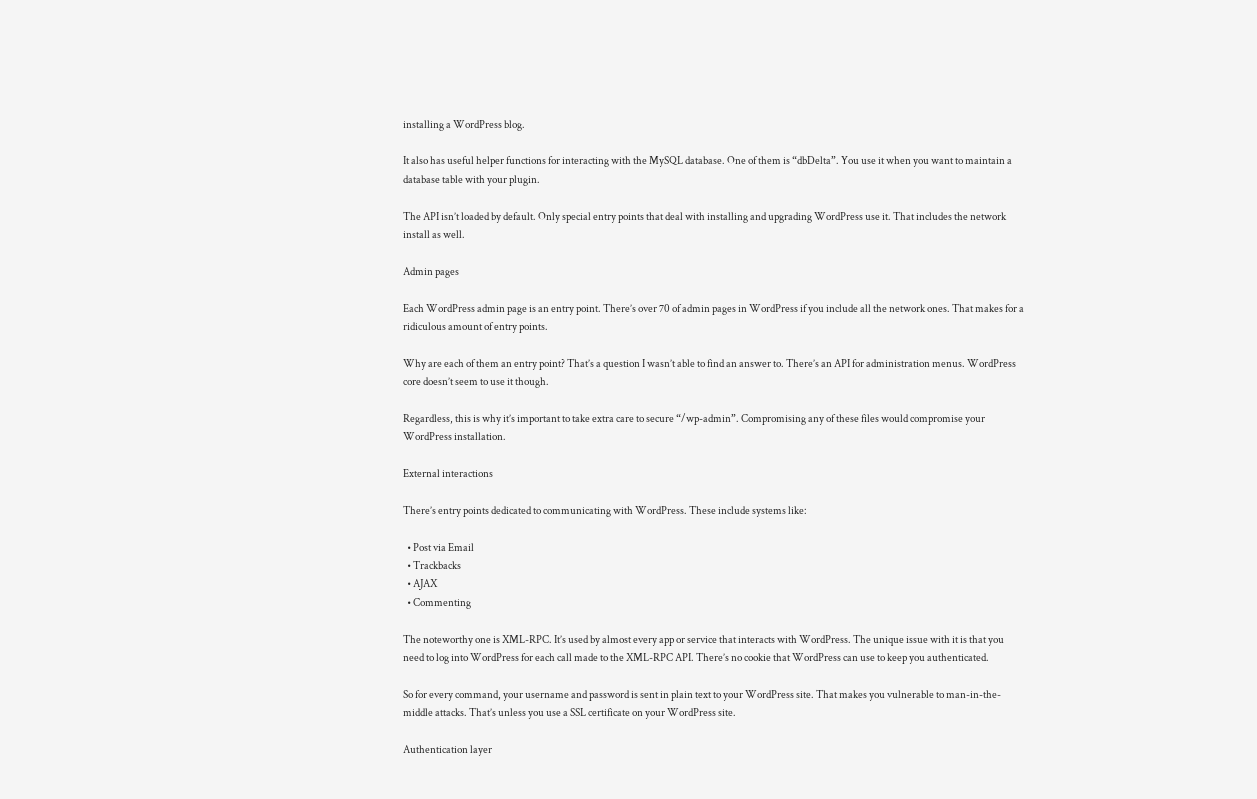installing a WordPress blog.

It also has useful helper functions for interacting with the MySQL database. One of them is “dbDelta”. You use it when you want to maintain a database table with your plugin.

The API isn’t loaded by default. Only special entry points that deal with installing and upgrading WordPress use it. That includes the network install as well.

Admin pages

Each WordPress admin page is an entry point. There’s over 70 of admin pages in WordPress if you include all the network ones. That makes for a ridiculous amount of entry points.

Why are each of them an entry point? That’s a question I wasn’t able to find an answer to. There’s an API for administration menus. WordPress core doesn’t seem to use it though.

Regardless, this is why it’s important to take extra care to secure “/wp-admin”. Compromising any of these files would compromise your WordPress installation.

External interactions

There’s entry points dedicated to communicating with WordPress. These include systems like:

  • Post via Email
  • Trackbacks
  • AJAX
  • Commenting

The noteworthy one is XML-RPC. It’s used by almost every app or service that interacts with WordPress. The unique issue with it is that you need to log into WordPress for each call made to the XML-RPC API. There’s no cookie that WordPress can use to keep you authenticated.

So for every command, your username and password is sent in plain text to your WordPress site. That makes you vulnerable to man-in-the-middle attacks. That’s unless you use a SSL certificate on your WordPress site.

Authentication layer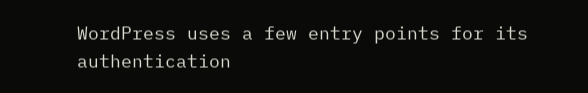WordPress uses a few entry points for its authentication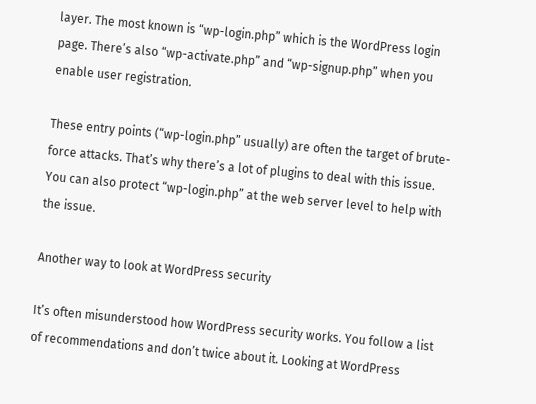layer. The most known is “wp-login.php” which is the WordPress login page. There’s also “wp-activate.php” and “wp-signup.php” when you enable user registration.

These entry points (“wp-login.php” usually) are often the target of brute-force attacks. That’s why there’s a lot of plugins to deal with this issue. You can also protect “wp-login.php” at the web server level to help with the issue.

Another way to look at WordPress security

It’s often misunderstood how WordPress security works. You follow a list of recommendations and don’t twice about it. Looking at WordPress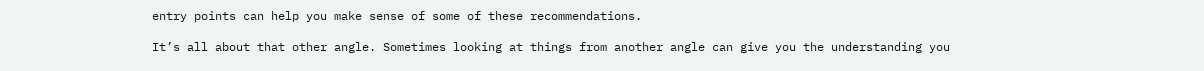entry points can help you make sense of some of these recommendations.

It’s all about that other angle. Sometimes looking at things from another angle can give you the understanding you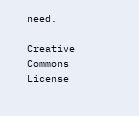need.

Creative Commons License